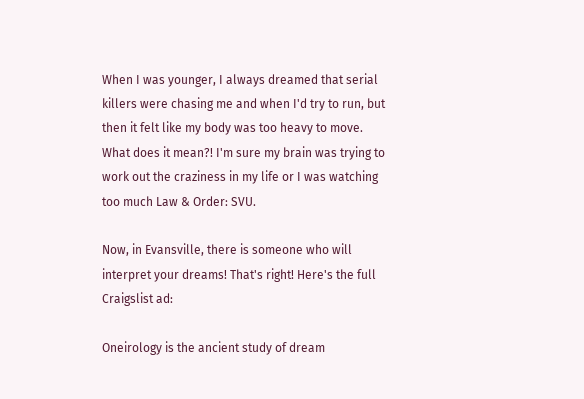When I was younger, I always dreamed that serial killers were chasing me and when I'd try to run, but then it felt like my body was too heavy to move. What does it mean?! I'm sure my brain was trying to work out the craziness in my life or I was watching too much Law & Order: SVU.

Now, in Evansville, there is someone who will interpret your dreams! That's right! Here's the full Craigslist ad:

Oneirology is the ancient study of dream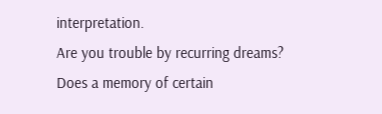interpretation.
Are you trouble by recurring dreams? Does a memory of certain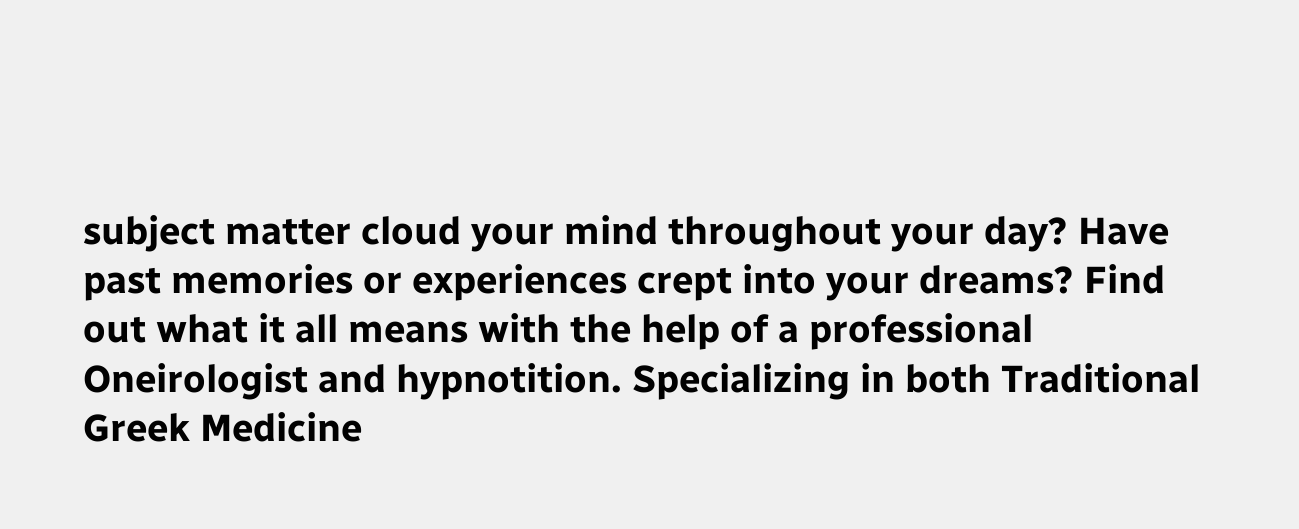subject matter cloud your mind throughout your day? Have past memories or experiences crept into your dreams? Find out what it all means with the help of a professional Oneirologist and hypnotition. Specializing in both Traditional Greek Medicine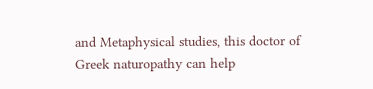and Metaphysical studies, this doctor of Greek naturopathy can help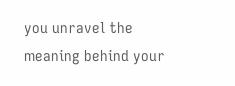you unravel the meaning behind your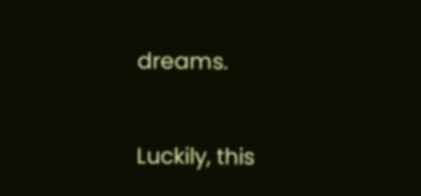dreams.


Luckily, this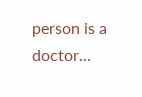person is a doctor...